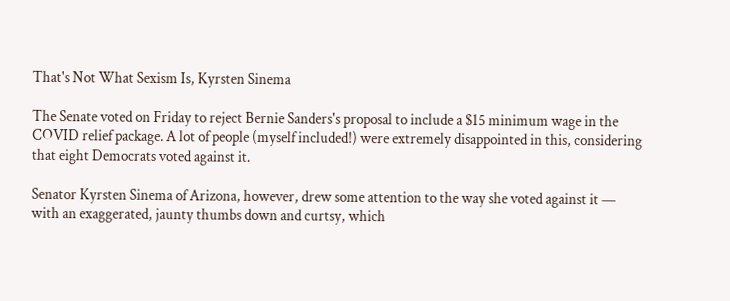That's Not What Sexism Is, Kyrsten Sinema

The Senate voted on Friday to reject Bernie Sanders's proposal to include a $15 minimum wage in the COVID relief package. A lot of people (myself included!) were extremely disappointed in this, considering that eight Democrats voted against it.

Senator Kyrsten Sinema of Arizona, however, drew some attention to the way she voted against it — with an exaggerated, jaunty thumbs down and curtsy, which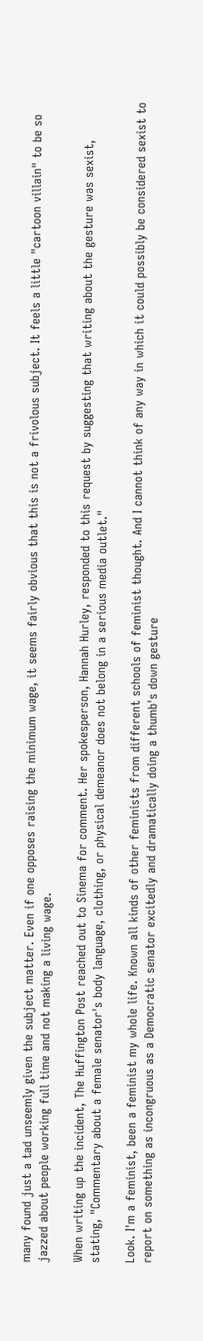many found just a tad unseemly given the subject matter. Even if one opposes raising the minimum wage, it seems fairly obvious that this is not a frivolous subject. It feels a little "cartoon villain" to be so jazzed about people working full time and not making a living wage.

When writing up the incident, The Huffington Post reached out to Sinema for comment. Her spokesperson, Hannah Hurley, responded to this request by suggesting that writing about the gesture was sexist, stating, "Commentary about a female senator's body language, clothing, or physical demeanor does not belong in a serious media outlet."

Look. I'm a feminist, been a feminist my whole life. Known all kinds of other feminists from different schools of feminist thought. And I cannot think of any way in which it could possibly be considered sexist to report on something as incongruous as a Democratic senator excitedly and dramatically doing a thumb's down gesture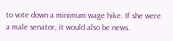to vote down a minimum wage hike. If she were a male senator, it would also be news.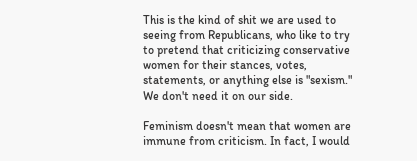This is the kind of shit we are used to seeing from Republicans, who like to try to pretend that criticizing conservative women for their stances, votes, statements, or anything else is "sexism." We don't need it on our side.

Feminism doesn't mean that women are immune from criticism. In fact, I would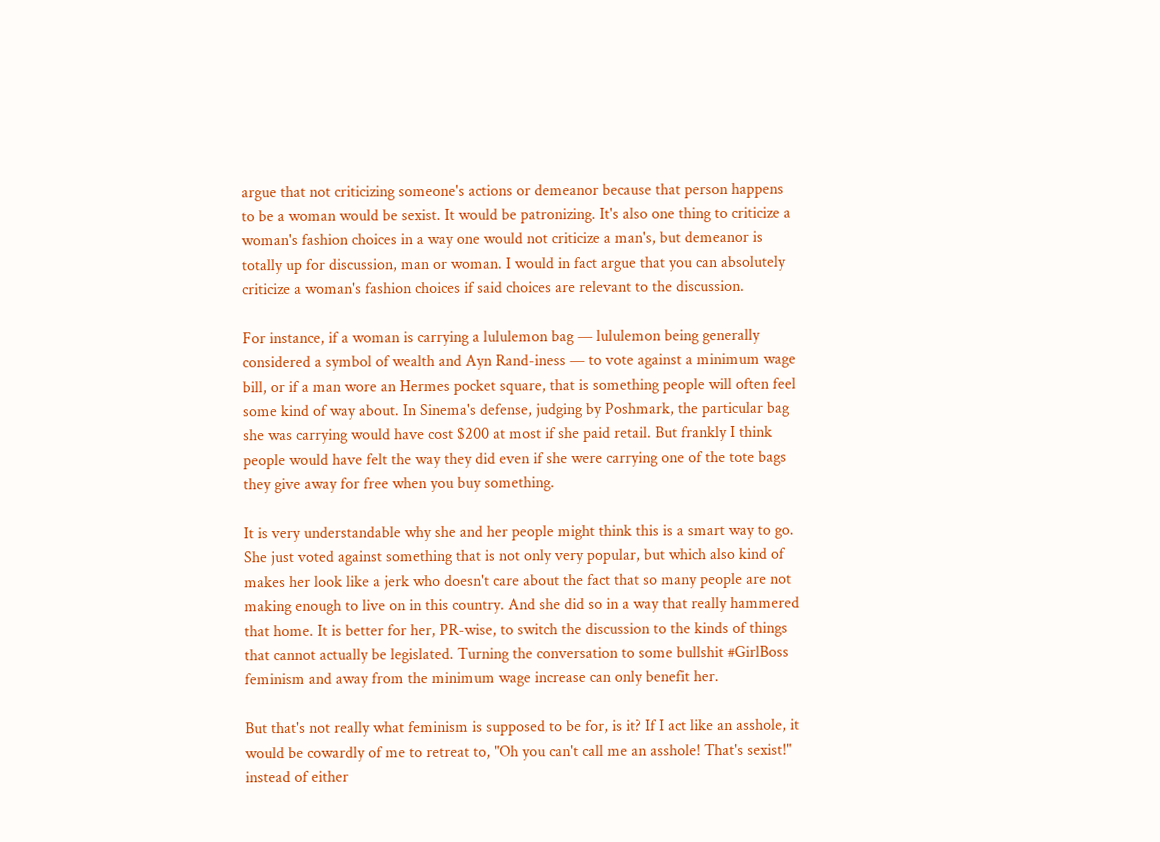argue that not criticizing someone's actions or demeanor because that person happens to be a woman would be sexist. It would be patronizing. It's also one thing to criticize a woman's fashion choices in a way one would not criticize a man's, but demeanor is totally up for discussion, man or woman. I would in fact argue that you can absolutely criticize a woman's fashion choices if said choices are relevant to the discussion.

For instance, if a woman is carrying a lululemon bag — lululemon being generally considered a symbol of wealth and Ayn Rand-iness — to vote against a minimum wage bill, or if a man wore an Hermes pocket square, that is something people will often feel some kind of way about. In Sinema's defense, judging by Poshmark, the particular bag she was carrying would have cost $200 at most if she paid retail. But frankly I think people would have felt the way they did even if she were carrying one of the tote bags they give away for free when you buy something.

It is very understandable why she and her people might think this is a smart way to go. She just voted against something that is not only very popular, but which also kind of makes her look like a jerk who doesn't care about the fact that so many people are not making enough to live on in this country. And she did so in a way that really hammered that home. It is better for her, PR-wise, to switch the discussion to the kinds of things that cannot actually be legislated. Turning the conversation to some bullshit #GirlBoss feminism and away from the minimum wage increase can only benefit her.

But that's not really what feminism is supposed to be for, is it? If I act like an asshole, it would be cowardly of me to retreat to, "Oh you can't call me an asshole! That's sexist!" instead of either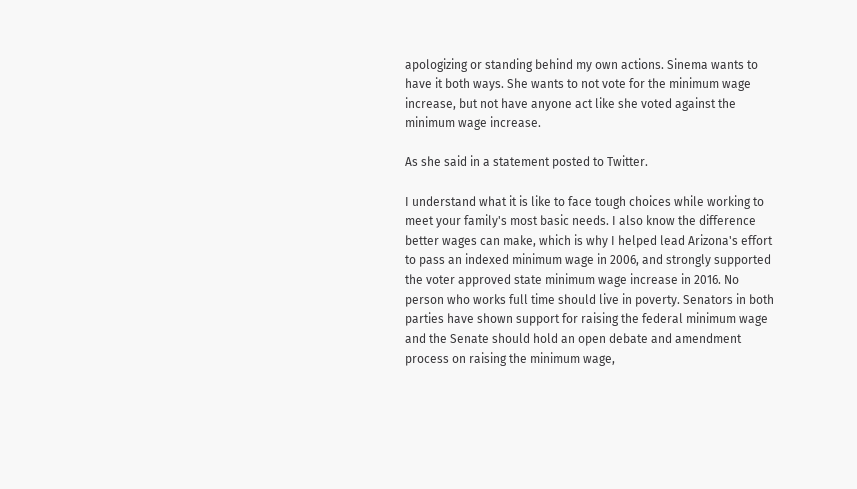apologizing or standing behind my own actions. Sinema wants to have it both ways. She wants to not vote for the minimum wage increase, but not have anyone act like she voted against the minimum wage increase.

As she said in a statement posted to Twitter.

I understand what it is like to face tough choices while working to meet your family's most basic needs. I also know the difference better wages can make, which is why I helped lead Arizona's effort to pass an indexed minimum wage in 2006, and strongly supported the voter approved state minimum wage increase in 2016. No person who works full time should live in poverty. Senators in both parties have shown support for raising the federal minimum wage and the Senate should hold an open debate and amendment process on raising the minimum wage,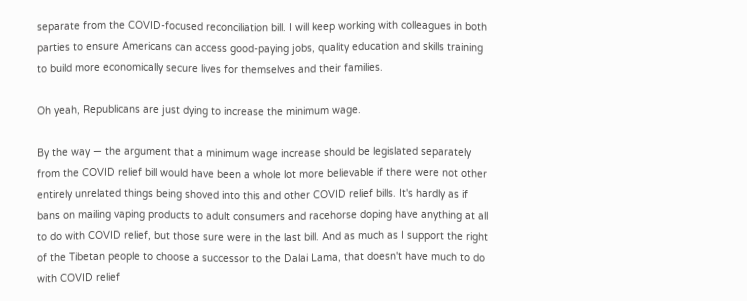separate from the COVID-focused reconciliation bill. I will keep working with colleagues in both parties to ensure Americans can access good-paying jobs, quality education and skills training to build more economically secure lives for themselves and their families.

Oh yeah, Republicans are just dying to increase the minimum wage.

By the way — the argument that a minimum wage increase should be legislated separately from the COVID relief bill would have been a whole lot more believable if there were not other entirely unrelated things being shoved into this and other COVID relief bills. It's hardly as if bans on mailing vaping products to adult consumers and racehorse doping have anything at all to do with COVID relief, but those sure were in the last bill. And as much as I support the right of the Tibetan people to choose a successor to the Dalai Lama, that doesn't have much to do with COVID relief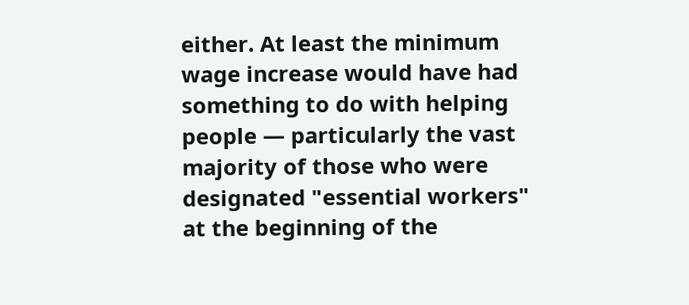either. At least the minimum wage increase would have had something to do with helping people — particularly the vast majority of those who were designated "essential workers" at the beginning of the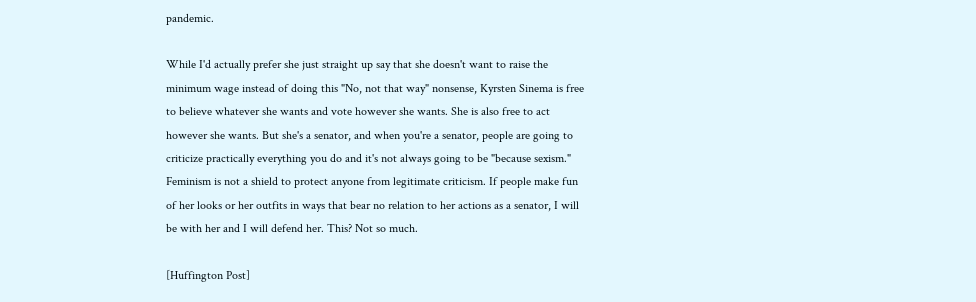pandemic.

While I'd actually prefer she just straight up say that she doesn't want to raise the minimum wage instead of doing this "No, not that way" nonsense, Kyrsten Sinema is free to believe whatever she wants and vote however she wants. She is also free to act however she wants. But she's a senator, and when you're a senator, people are going to criticize practically everything you do and it's not always going to be "because sexism." Feminism is not a shield to protect anyone from legitimate criticism. If people make fun of her looks or her outfits in ways that bear no relation to her actions as a senator, I will be with her and I will defend her. This? Not so much.

[Huffington Post]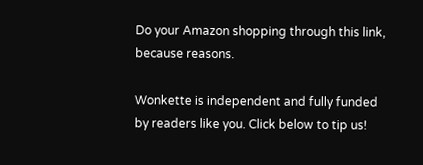Do your Amazon shopping through this link, because reasons.

Wonkette is independent and fully funded by readers like you. Click below to tip us!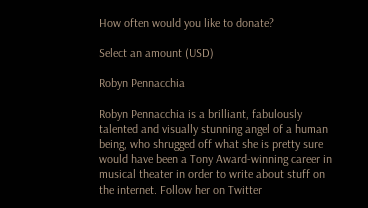How often would you like to donate?

Select an amount (USD)

Robyn Pennacchia

Robyn Pennacchia is a brilliant, fabulously talented and visually stunning angel of a human being, who shrugged off what she is pretty sure would have been a Tony Award-winning career in musical theater in order to write about stuff on the internet. Follow her on Twitter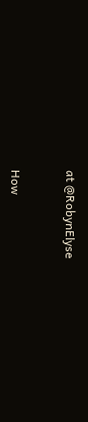at @RobynElyse


How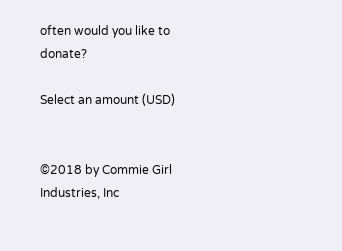often would you like to donate?

Select an amount (USD)


©2018 by Commie Girl Industries, Inc